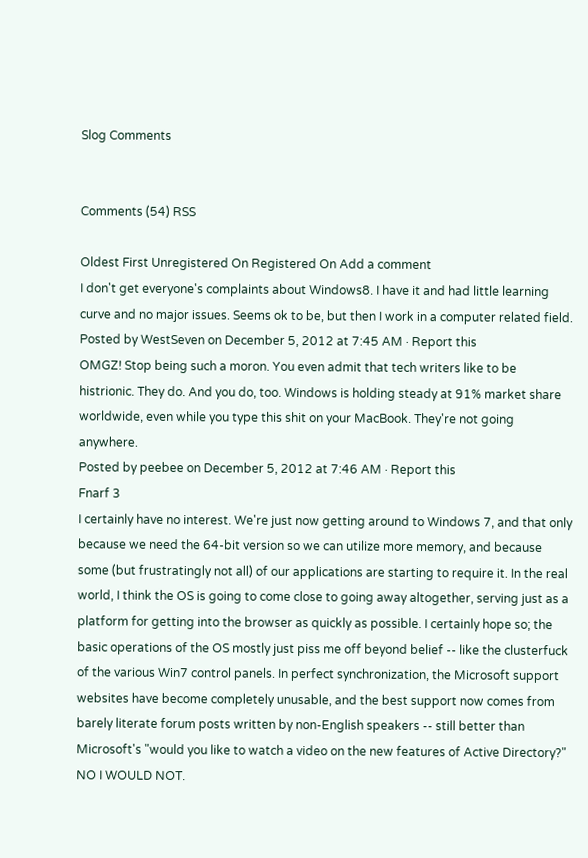Slog Comments


Comments (54) RSS

Oldest First Unregistered On Registered On Add a comment
I don't get everyone's complaints about Windows8. I have it and had little learning curve and no major issues. Seems ok to be, but then I work in a computer related field.
Posted by WestSeven on December 5, 2012 at 7:45 AM · Report this
OMGZ! Stop being such a moron. You even admit that tech writers like to be histrionic. They do. And you do, too. Windows is holding steady at 91% market share worldwide, even while you type this shit on your MacBook. They're not going anywhere.
Posted by peebee on December 5, 2012 at 7:46 AM · Report this
Fnarf 3
I certainly have no interest. We're just now getting around to Windows 7, and that only because we need the 64-bit version so we can utilize more memory, and because some (but frustratingly not all) of our applications are starting to require it. In the real world, I think the OS is going to come close to going away altogether, serving just as a platform for getting into the browser as quickly as possible. I certainly hope so; the basic operations of the OS mostly just piss me off beyond belief -- like the clusterfuck of the various Win7 control panels. In perfect synchronization, the Microsoft support websites have become completely unusable, and the best support now comes from barely literate forum posts written by non-English speakers -- still better than Microsoft's "would you like to watch a video on the new features of Active Directory?" NO I WOULD NOT.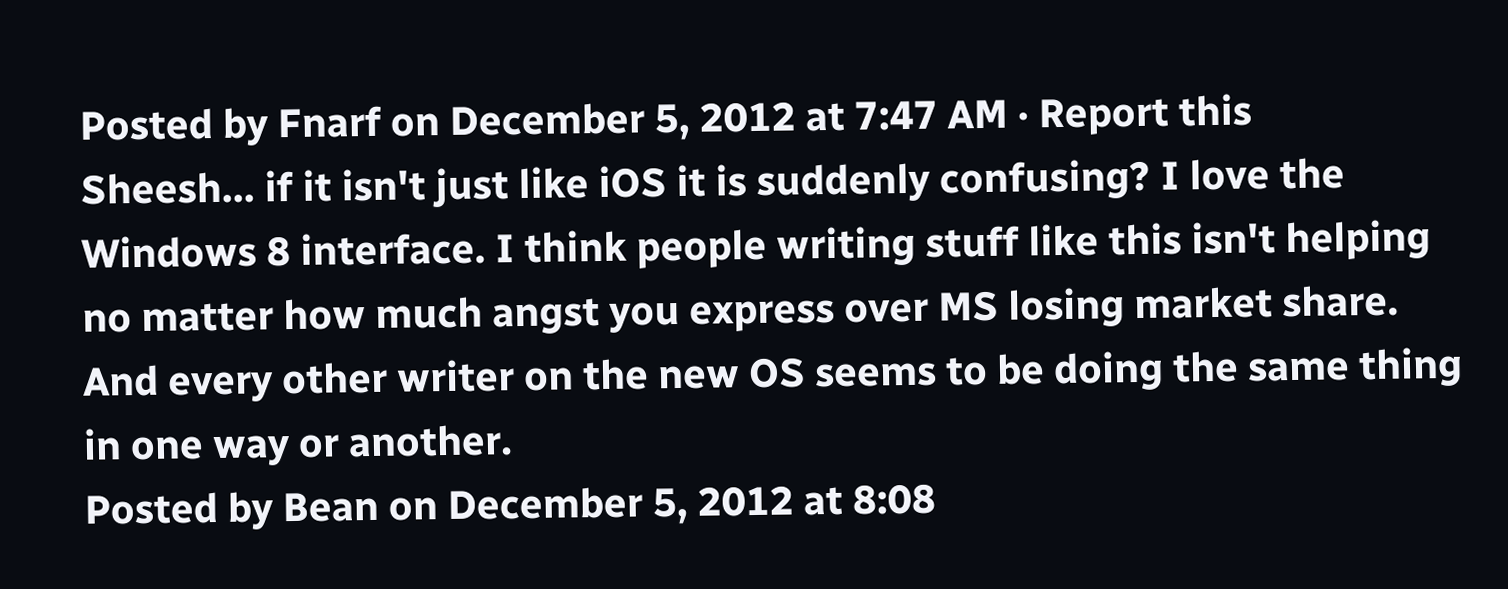Posted by Fnarf on December 5, 2012 at 7:47 AM · Report this
Sheesh... if it isn't just like iOS it is suddenly confusing? I love the Windows 8 interface. I think people writing stuff like this isn't helping no matter how much angst you express over MS losing market share. And every other writer on the new OS seems to be doing the same thing in one way or another.
Posted by Bean on December 5, 2012 at 8:08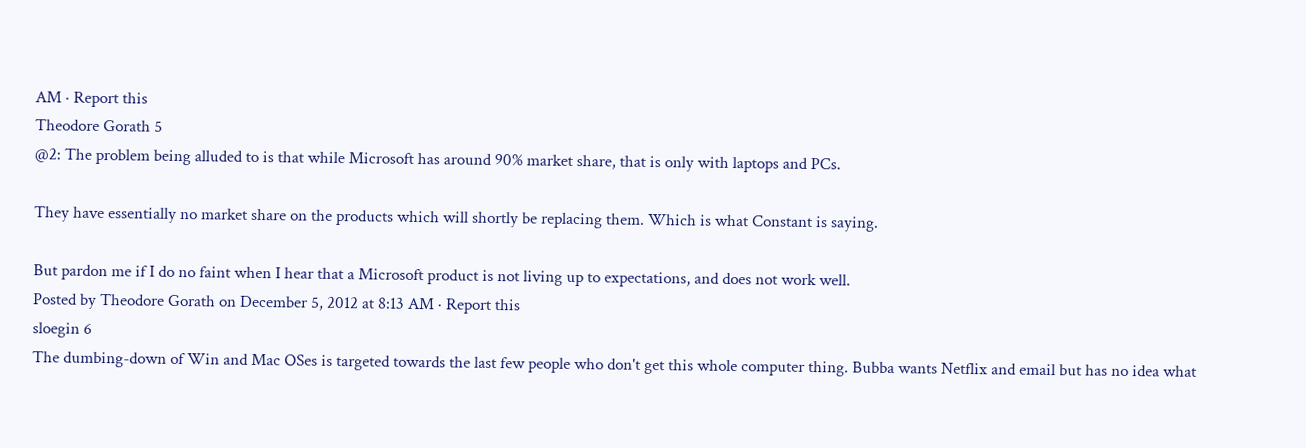AM · Report this
Theodore Gorath 5
@2: The problem being alluded to is that while Microsoft has around 90% market share, that is only with laptops and PCs.

They have essentially no market share on the products which will shortly be replacing them. Which is what Constant is saying.

But pardon me if I do no faint when I hear that a Microsoft product is not living up to expectations, and does not work well.
Posted by Theodore Gorath on December 5, 2012 at 8:13 AM · Report this
sloegin 6
The dumbing-down of Win and Mac OSes is targeted towards the last few people who don't get this whole computer thing. Bubba wants Netflix and email but has no idea what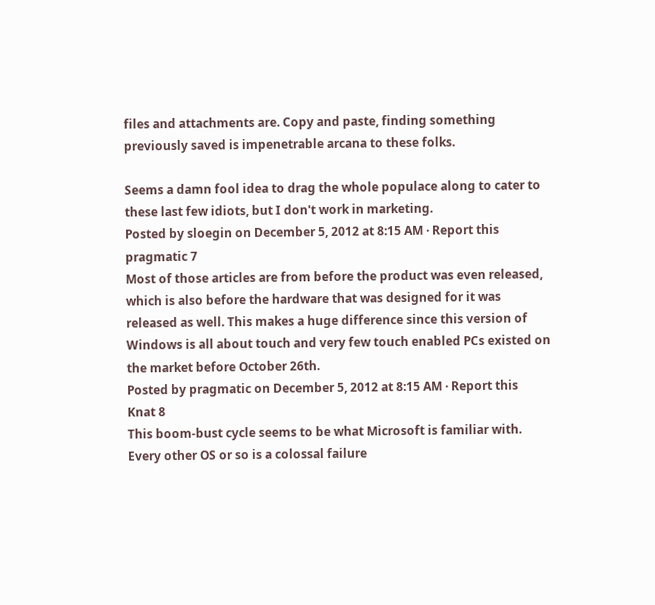files and attachments are. Copy and paste, finding something previously saved is impenetrable arcana to these folks.

Seems a damn fool idea to drag the whole populace along to cater to these last few idiots, but I don't work in marketing.
Posted by sloegin on December 5, 2012 at 8:15 AM · Report this
pragmatic 7
Most of those articles are from before the product was even released, which is also before the hardware that was designed for it was released as well. This makes a huge difference since this version of Windows is all about touch and very few touch enabled PCs existed on the market before October 26th.
Posted by pragmatic on December 5, 2012 at 8:15 AM · Report this
Knat 8
This boom-bust cycle seems to be what Microsoft is familiar with. Every other OS or so is a colossal failure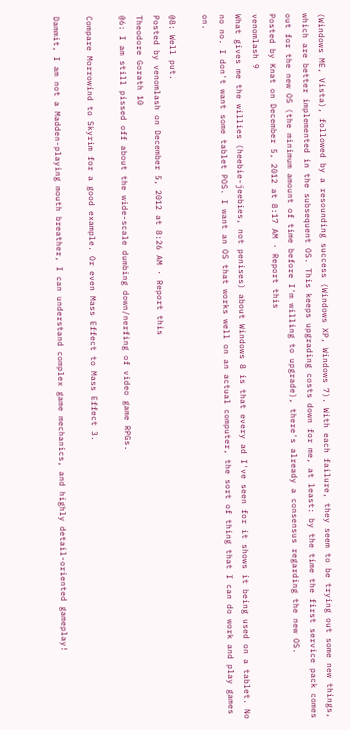(Windows ME, Vista), followed by a resounding success (Windows XP, Windows 7). With each failure, they seem to be trying out some new things, which are better implemented in the subsequent OS. This keeps upgrading costs down for me, at least: by the time the first service pack comes out for the new OS (the minimum amount of time before I'm willing to upgrade), there's already a consensus regarding the new OS.
Posted by Knat on December 5, 2012 at 8:17 AM · Report this
venomlash 9
What gives me the willies (heebie-jeebies, not penises) about Windows 8 is that every ad I've seen for it shows it being used on a tablet. No no no. I don't want some tablet POS. I want an OS that works well on an actual computer, the sort of thing that I can do work and play games on.

@8: Well put.
Posted by venomlash on December 5, 2012 at 8:26 AM · Report this
Theodore Gorath 10
@6: I am still pissed off about the wide-scale dumbing down/nerfing of video game RPGs.

Compare Morrowind to Skyrim for a good example. Or even Mass Effect to Mass Effect 3.

Dammit, I am not a Madden-playing mouth breather, I can understand complex game mechanics, and highly detail-oriented gameplay!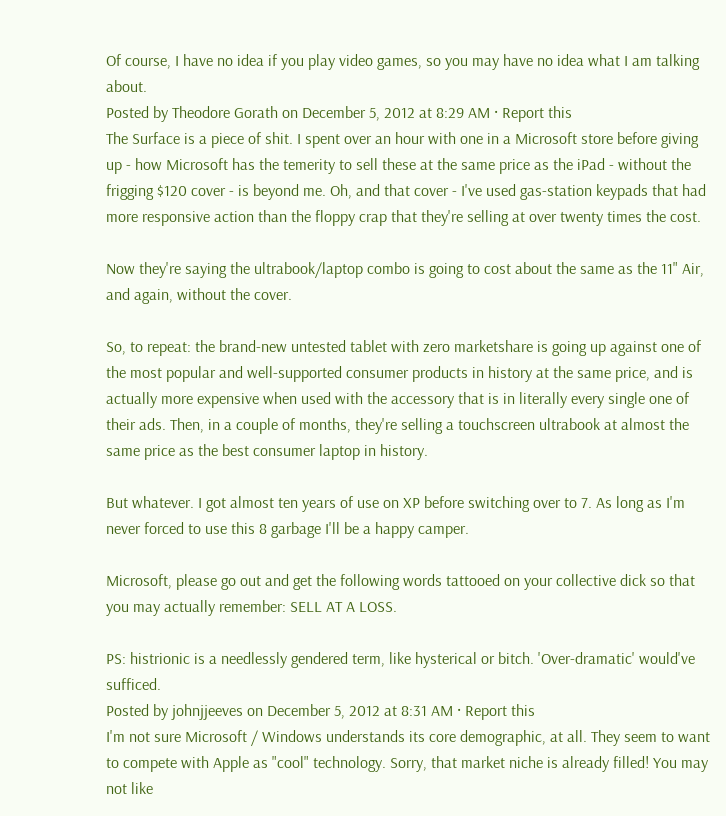Of course, I have no idea if you play video games, so you may have no idea what I am talking about.
Posted by Theodore Gorath on December 5, 2012 at 8:29 AM · Report this
The Surface is a piece of shit. I spent over an hour with one in a Microsoft store before giving up - how Microsoft has the temerity to sell these at the same price as the iPad - without the frigging $120 cover - is beyond me. Oh, and that cover - I've used gas-station keypads that had more responsive action than the floppy crap that they're selling at over twenty times the cost.

Now they're saying the ultrabook/laptop combo is going to cost about the same as the 11" Air, and again, without the cover.

So, to repeat: the brand-new untested tablet with zero marketshare is going up against one of the most popular and well-supported consumer products in history at the same price, and is actually more expensive when used with the accessory that is in literally every single one of their ads. Then, in a couple of months, they're selling a touchscreen ultrabook at almost the same price as the best consumer laptop in history.

But whatever. I got almost ten years of use on XP before switching over to 7. As long as I'm never forced to use this 8 garbage I'll be a happy camper.

Microsoft, please go out and get the following words tattooed on your collective dick so that you may actually remember: SELL AT A LOSS.

PS: histrionic is a needlessly gendered term, like hysterical or bitch. 'Over-dramatic' would've sufficed.
Posted by johnjjeeves on December 5, 2012 at 8:31 AM · Report this
I'm not sure Microsoft / Windows understands its core demographic, at all. They seem to want to compete with Apple as "cool" technology. Sorry, that market niche is already filled! You may not like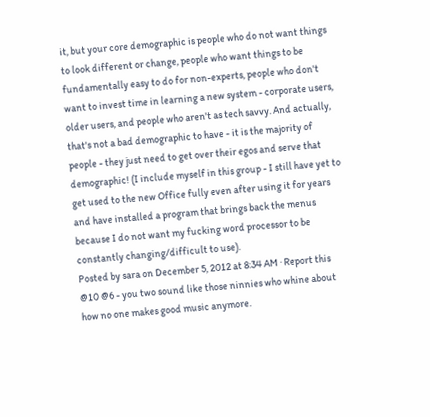it, but your core demographic is people who do not want things to look different or change, people who want things to be fundamentally easy to do for non-experts, people who don't want to invest time in learning a new system - corporate users, older users, and people who aren't as tech savvy. And actually, that's not a bad demographic to have - it is the majority of people - they just need to get over their egos and serve that demographic! (I include myself in this group - I still have yet to get used to the new Office fully even after using it for years and have installed a program that brings back the menus because I do not want my fucking word processor to be constantly changing/difficult to use).
Posted by sara on December 5, 2012 at 8:34 AM · Report this
@10 @6 - you two sound like those ninnies who whine about how no one makes good music anymore.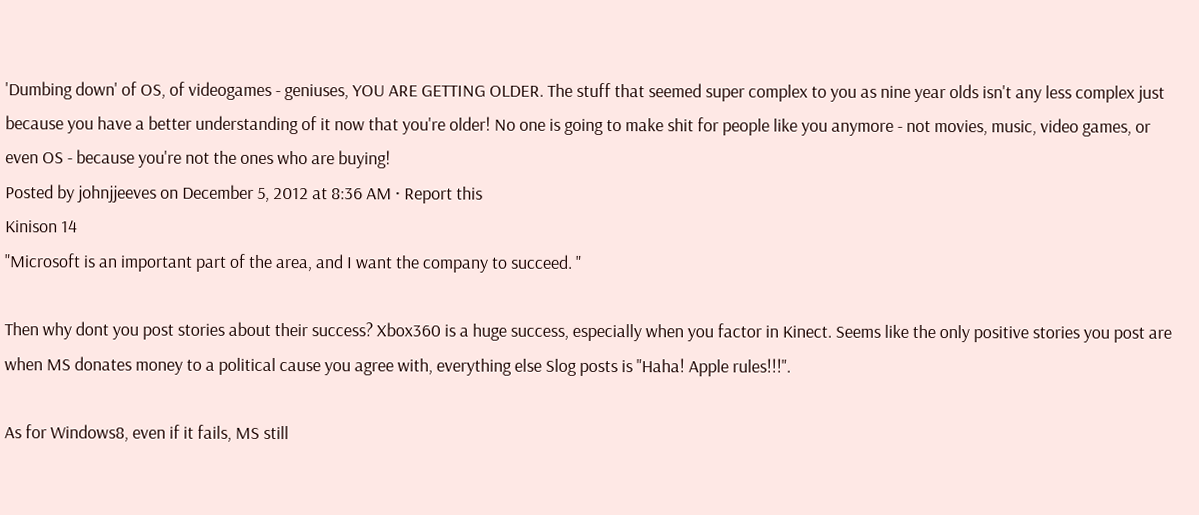'Dumbing down' of OS, of videogames - geniuses, YOU ARE GETTING OLDER. The stuff that seemed super complex to you as nine year olds isn't any less complex just because you have a better understanding of it now that you're older! No one is going to make shit for people like you anymore - not movies, music, video games, or even OS - because you're not the ones who are buying!
Posted by johnjjeeves on December 5, 2012 at 8:36 AM · Report this
Kinison 14
"Microsoft is an important part of the area, and I want the company to succeed. "

Then why dont you post stories about their success? Xbox360 is a huge success, especially when you factor in Kinect. Seems like the only positive stories you post are when MS donates money to a political cause you agree with, everything else Slog posts is "Haha! Apple rules!!!".

As for Windows8, even if it fails, MS still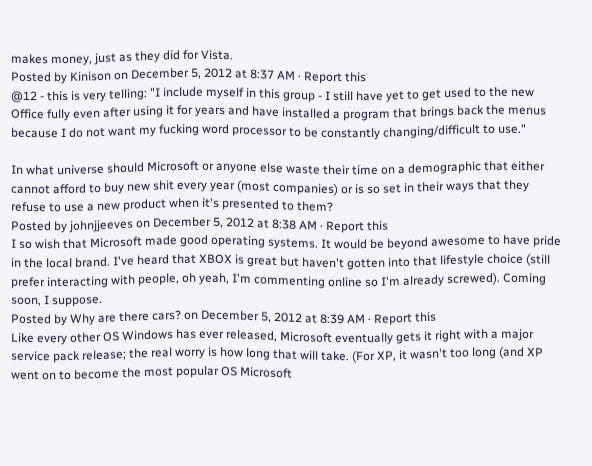makes money, just as they did for Vista.
Posted by Kinison on December 5, 2012 at 8:37 AM · Report this
@12 - this is very telling: "I include myself in this group - I still have yet to get used to the new Office fully even after using it for years and have installed a program that brings back the menus because I do not want my fucking word processor to be constantly changing/difficult to use."

In what universe should Microsoft or anyone else waste their time on a demographic that either cannot afford to buy new shit every year (most companies) or is so set in their ways that they refuse to use a new product when it's presented to them?
Posted by johnjjeeves on December 5, 2012 at 8:38 AM · Report this
I so wish that Microsoft made good operating systems. It would be beyond awesome to have pride in the local brand. I've heard that XBOX is great but haven't gotten into that lifestyle choice (still prefer interacting with people, oh yeah, I'm commenting online so I'm already screwed). Coming soon, I suppose.
Posted by Why are there cars? on December 5, 2012 at 8:39 AM · Report this
Like every other OS Windows has ever released, Microsoft eventually gets it right with a major service pack release; the real worry is how long that will take. (For XP, it wasn't too long (and XP went on to become the most popular OS Microsoft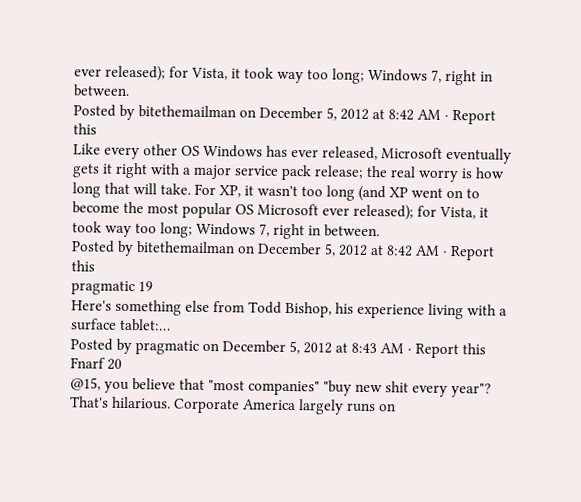ever released); for Vista, it took way too long; Windows 7, right in between.
Posted by bitethemailman on December 5, 2012 at 8:42 AM · Report this
Like every other OS Windows has ever released, Microsoft eventually gets it right with a major service pack release; the real worry is how long that will take. For XP, it wasn't too long (and XP went on to become the most popular OS Microsoft ever released); for Vista, it took way too long; Windows 7, right in between.
Posted by bitethemailman on December 5, 2012 at 8:42 AM · Report this
pragmatic 19
Here's something else from Todd Bishop, his experience living with a surface tablet:…
Posted by pragmatic on December 5, 2012 at 8:43 AM · Report this
Fnarf 20
@15, you believe that "most companies" "buy new shit every year"? That's hilarious. Corporate America largely runs on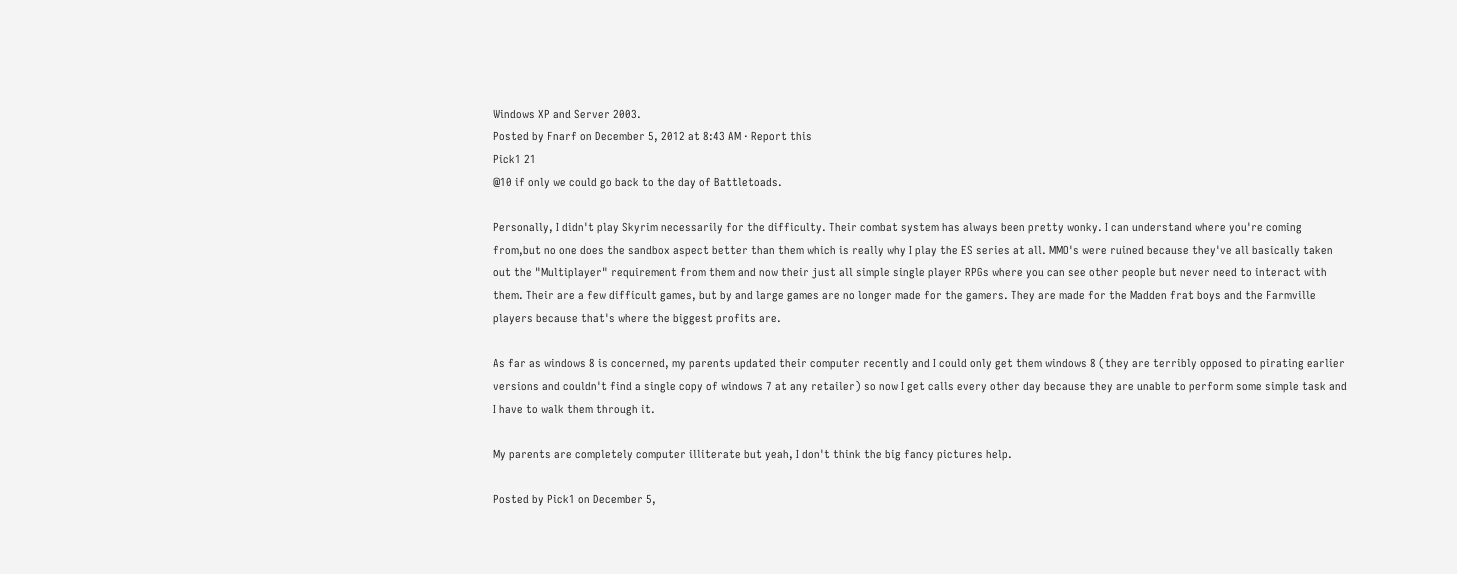Windows XP and Server 2003.
Posted by Fnarf on December 5, 2012 at 8:43 AM · Report this
Pick1 21
@10 if only we could go back to the day of Battletoads.

Personally, I didn't play Skyrim necessarily for the difficulty. Their combat system has always been pretty wonky. I can understand where you're coming from,but no one does the sandbox aspect better than them which is really why I play the ES series at all. MMO's were ruined because they've all basically taken out the "Multiplayer" requirement from them and now their just all simple single player RPGs where you can see other people but never need to interact with them. Their are a few difficult games, but by and large games are no longer made for the gamers. They are made for the Madden frat boys and the Farmville players because that's where the biggest profits are.

As far as windows 8 is concerned, my parents updated their computer recently and I could only get them windows 8 (they are terribly opposed to pirating earlier versions and couldn't find a single copy of windows 7 at any retailer) so now I get calls every other day because they are unable to perform some simple task and I have to walk them through it.

My parents are completely computer illiterate but yeah, I don't think the big fancy pictures help.

Posted by Pick1 on December 5,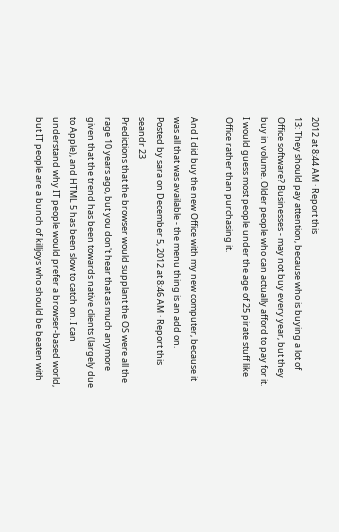2012 at 8:44 AM · Report this
13: They should pay attention, because who is buying a lot of Office software? Businesses - may not buy every year, but they buy in volume. Older people who can actually afford to pay for it. I would guess most people under the age of 25 pirate stuff like Office rather than purchasing it.

And I did buy the new Office with my new computer, because it was all that was available - the menu thing is an add on.
Posted by sara on December 5, 2012 at 8:46 AM · Report this
seandr 23
Predictions that the browser would supplant the OS were all the rage 10 years ago, but you don't hear that as much anymore given that the trend has been towards native clients (largely due to Apple), and HTML 5 has been slow to catch on. I can understand why IT people would prefer a browser-based world, but IT people are a bunch of killjoys who should be beaten with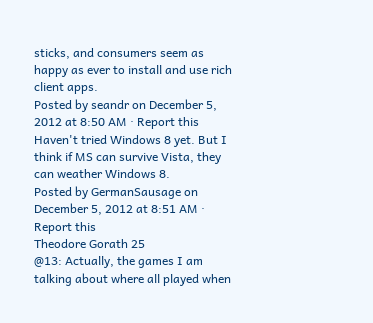sticks, and consumers seem as happy as ever to install and use rich client apps.
Posted by seandr on December 5, 2012 at 8:50 AM · Report this
Haven't tried Windows 8 yet. But I think if MS can survive Vista, they can weather Windows 8.
Posted by GermanSausage on December 5, 2012 at 8:51 AM · Report this
Theodore Gorath 25
@13: Actually, the games I am talking about where all played when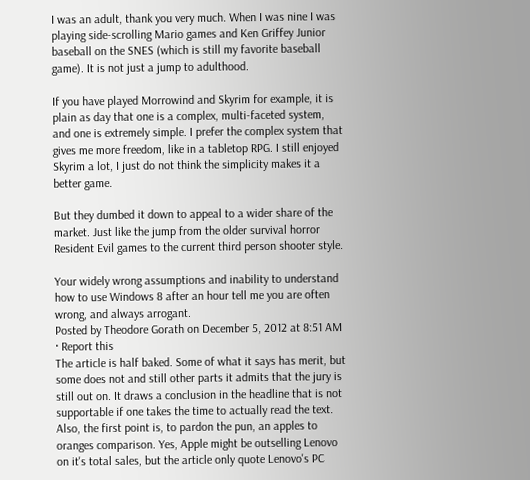I was an adult, thank you very much. When I was nine I was playing side-scrolling Mario games and Ken Griffey Junior baseball on the SNES (which is still my favorite baseball game). It is not just a jump to adulthood.

If you have played Morrowind and Skyrim for example, it is plain as day that one is a complex, multi-faceted system, and one is extremely simple. I prefer the complex system that gives me more freedom, like in a tabletop RPG. I still enjoyed Skyrim a lot, I just do not think the simplicity makes it a better game.

But they dumbed it down to appeal to a wider share of the market. Just like the jump from the older survival horror Resident Evil games to the current third person shooter style.

Your widely wrong assumptions and inability to understand how to use Windows 8 after an hour tell me you are often wrong, and always arrogant.
Posted by Theodore Gorath on December 5, 2012 at 8:51 AM · Report this
The article is half baked. Some of what it says has merit, but some does not and still other parts it admits that the jury is still out on. It draws a conclusion in the headline that is not supportable if one takes the time to actually read the text. Also, the first point is, to pardon the pun, an apples to oranges comparison. Yes, Apple might be outselling Lenovo on it's total sales, but the article only quote Lenovo's PC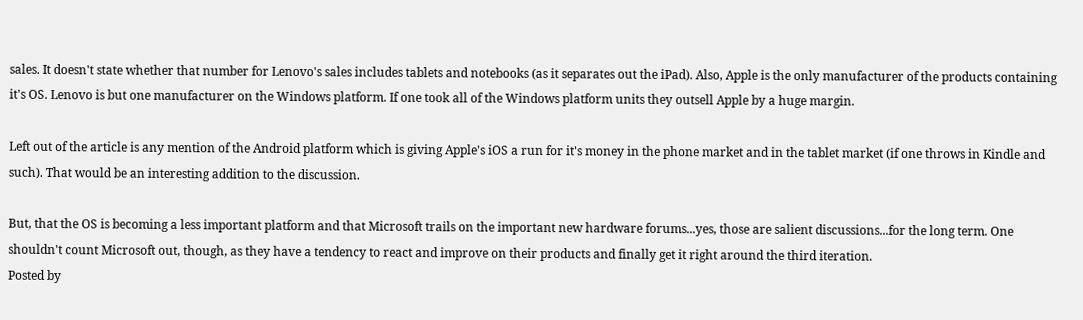sales. It doesn't state whether that number for Lenovo's sales includes tablets and notebooks (as it separates out the iPad). Also, Apple is the only manufacturer of the products containing it's OS. Lenovo is but one manufacturer on the Windows platform. If one took all of the Windows platform units they outsell Apple by a huge margin.

Left out of the article is any mention of the Android platform which is giving Apple's iOS a run for it's money in the phone market and in the tablet market (if one throws in Kindle and such). That would be an interesting addition to the discussion.

But, that the OS is becoming a less important platform and that Microsoft trails on the important new hardware forums...yes, those are salient discussions...for the long term. One shouldn't count Microsoft out, though, as they have a tendency to react and improve on their products and finally get it right around the third iteration.
Posted by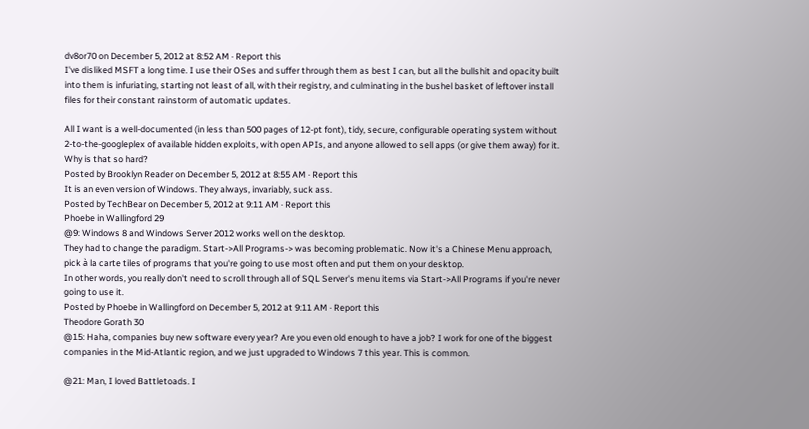dv8or70 on December 5, 2012 at 8:52 AM · Report this
I've disliked MSFT a long time. I use their OSes and suffer through them as best I can, but all the bullshit and opacity built into them is infuriating, starting not least of all, with their registry, and culminating in the bushel basket of leftover install files for their constant rainstorm of automatic updates.

All I want is a well-documented (in less than 500 pages of 12-pt font), tidy, secure, configurable operating system without 2-to-the-googleplex of available hidden exploits, with open APIs, and anyone allowed to sell apps (or give them away) for it. Why is that so hard?
Posted by Brooklyn Reader on December 5, 2012 at 8:55 AM · Report this
It is an even version of Windows. They always, invariably, suck ass.
Posted by TechBear on December 5, 2012 at 9:11 AM · Report this
Phoebe in Wallingford 29
@9: Windows 8 and Windows Server 2012 works well on the desktop.
They had to change the paradigm. Start->All Programs-> was becoming problematic. Now it's a Chinese Menu approach, pick à la carte tiles of programs that you're going to use most often and put them on your desktop.
In other words, you really don't need to scroll through all of SQL Server's menu items via Start->All Programs if you're never going to use it.
Posted by Phoebe in Wallingford on December 5, 2012 at 9:11 AM · Report this
Theodore Gorath 30
@15: Haha, companies buy new software every year? Are you even old enough to have a job? I work for one of the biggest companies in the Mid-Atlantic region, and we just upgraded to Windows 7 this year. This is common.

@21: Man, I loved Battletoads. I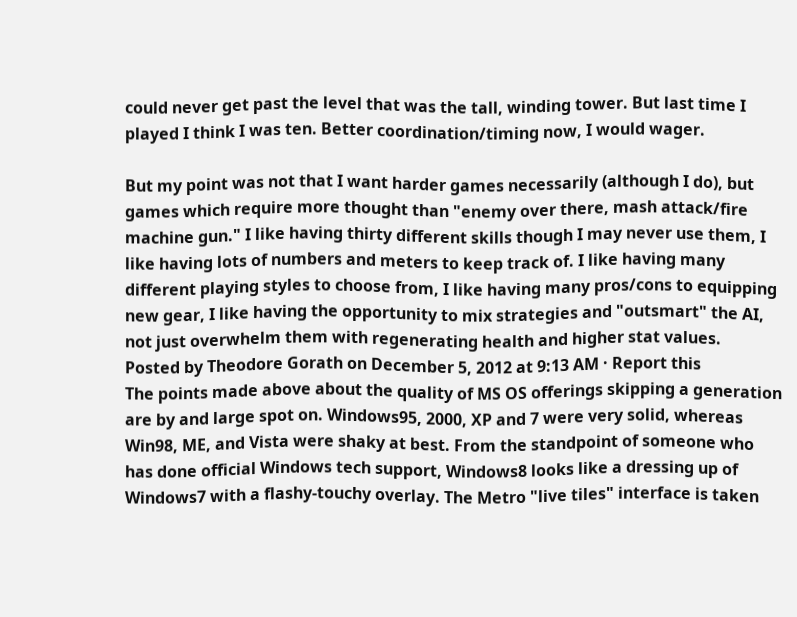could never get past the level that was the tall, winding tower. But last time I played I think I was ten. Better coordination/timing now, I would wager.

But my point was not that I want harder games necessarily (although I do), but games which require more thought than "enemy over there, mash attack/fire machine gun." I like having thirty different skills though I may never use them, I like having lots of numbers and meters to keep track of. I like having many different playing styles to choose from, I like having many pros/cons to equipping new gear, I like having the opportunity to mix strategies and "outsmart" the AI, not just overwhelm them with regenerating health and higher stat values.
Posted by Theodore Gorath on December 5, 2012 at 9:13 AM · Report this
The points made above about the quality of MS OS offerings skipping a generation are by and large spot on. Windows95, 2000, XP and 7 were very solid, whereas Win98, ME, and Vista were shaky at best. From the standpoint of someone who has done official Windows tech support, Windows8 looks like a dressing up of Windows7 with a flashy-touchy overlay. The Metro "live tiles" interface is taken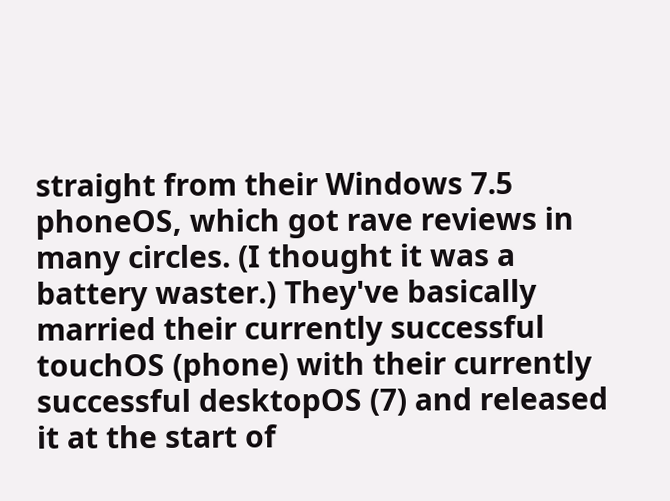straight from their Windows 7.5 phoneOS, which got rave reviews in many circles. (I thought it was a battery waster.) They've basically married their currently successful touchOS (phone) with their currently successful desktopOS (7) and released it at the start of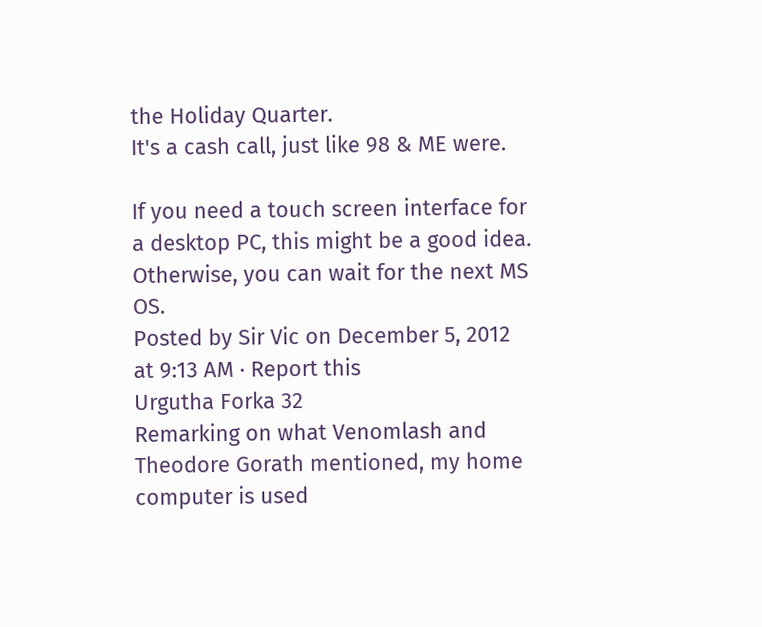the Holiday Quarter.
It's a cash call, just like 98 & ME were.

If you need a touch screen interface for a desktop PC, this might be a good idea. Otherwise, you can wait for the next MS OS.
Posted by Sir Vic on December 5, 2012 at 9:13 AM · Report this
Urgutha Forka 32
Remarking on what Venomlash and Theodore Gorath mentioned, my home computer is used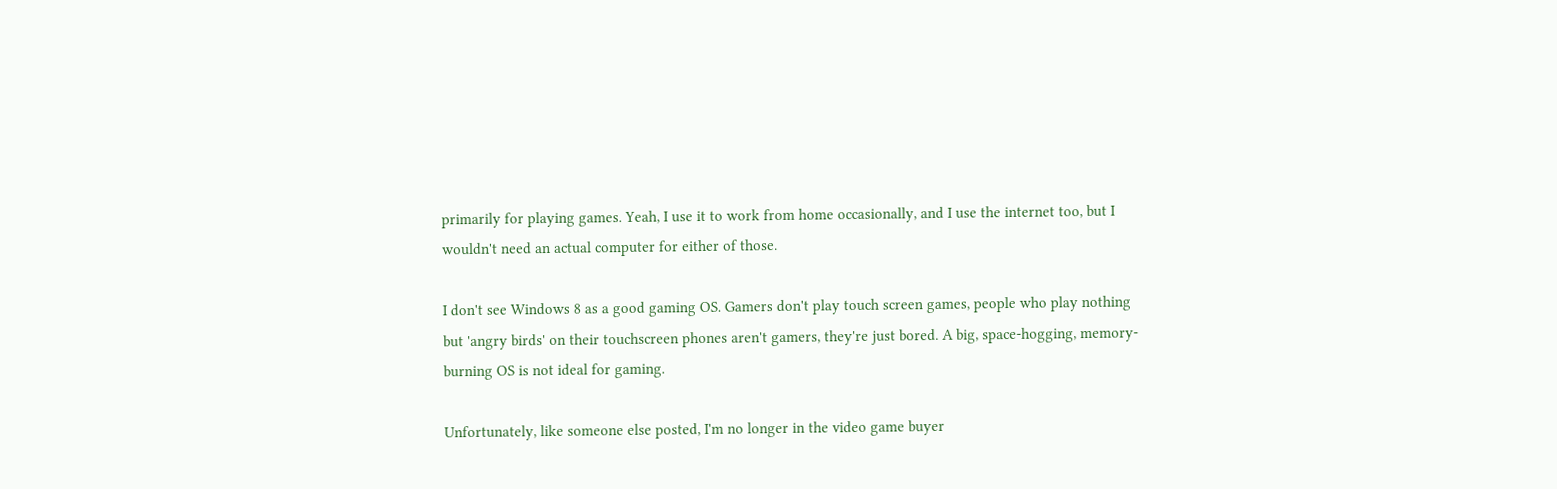primarily for playing games. Yeah, I use it to work from home occasionally, and I use the internet too, but I wouldn't need an actual computer for either of those.

I don't see Windows 8 as a good gaming OS. Gamers don't play touch screen games, people who play nothing but 'angry birds' on their touchscreen phones aren't gamers, they're just bored. A big, space-hogging, memory-burning OS is not ideal for gaming.

Unfortunately, like someone else posted, I'm no longer in the video game buyer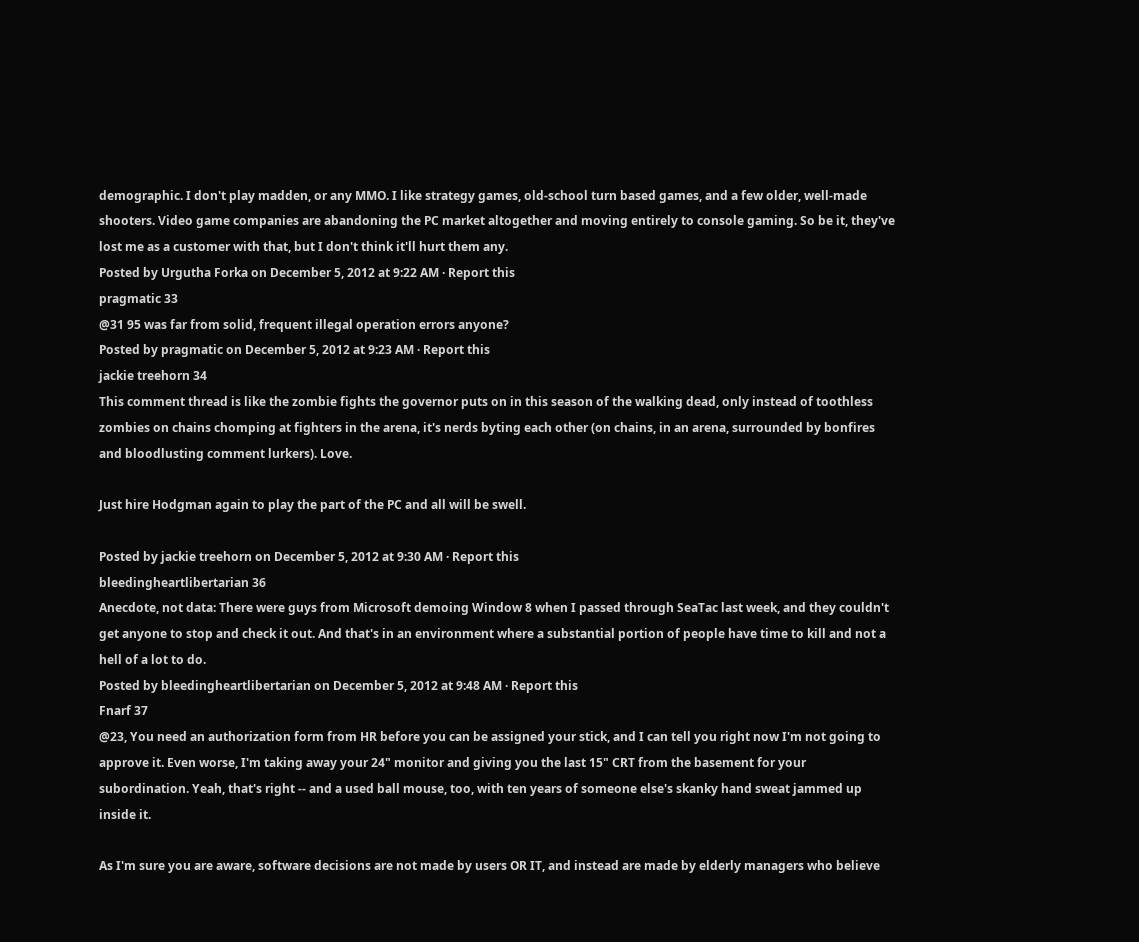demographic. I don't play madden, or any MMO. I like strategy games, old-school turn based games, and a few older, well-made shooters. Video game companies are abandoning the PC market altogether and moving entirely to console gaming. So be it, they've lost me as a customer with that, but I don't think it'll hurt them any.
Posted by Urgutha Forka on December 5, 2012 at 9:22 AM · Report this
pragmatic 33
@31 95 was far from solid, frequent illegal operation errors anyone?
Posted by pragmatic on December 5, 2012 at 9:23 AM · Report this
jackie treehorn 34
This comment thread is like the zombie fights the governor puts on in this season of the walking dead, only instead of toothless zombies on chains chomping at fighters in the arena, it's nerds byting each other (on chains, in an arena, surrounded by bonfires and bloodlusting comment lurkers). Love.

Just hire Hodgman again to play the part of the PC and all will be swell.

Posted by jackie treehorn on December 5, 2012 at 9:30 AM · Report this
bleedingheartlibertarian 36
Anecdote, not data: There were guys from Microsoft demoing Window 8 when I passed through SeaTac last week, and they couldn't get anyone to stop and check it out. And that's in an environment where a substantial portion of people have time to kill and not a hell of a lot to do.
Posted by bleedingheartlibertarian on December 5, 2012 at 9:48 AM · Report this
Fnarf 37
@23, You need an authorization form from HR before you can be assigned your stick, and I can tell you right now I'm not going to approve it. Even worse, I'm taking away your 24" monitor and giving you the last 15" CRT from the basement for your subordination. Yeah, that's right -- and a used ball mouse, too, with ten years of someone else's skanky hand sweat jammed up inside it.

As I'm sure you are aware, software decisions are not made by users OR IT, and instead are made by elderly managers who believe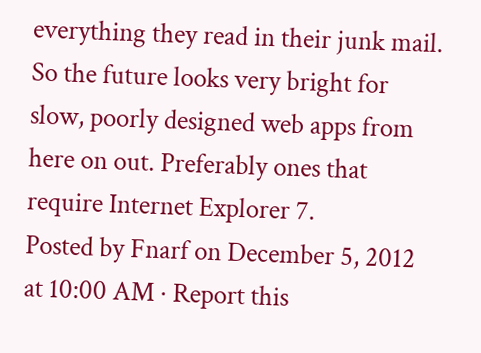everything they read in their junk mail. So the future looks very bright for slow, poorly designed web apps from here on out. Preferably ones that require Internet Explorer 7.
Posted by Fnarf on December 5, 2012 at 10:00 AM · Report this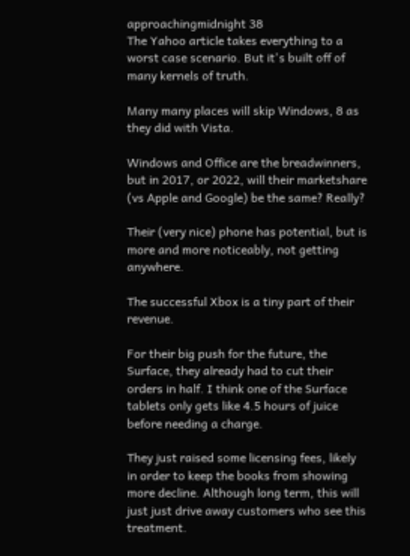approachingmidnight 38
The Yahoo article takes everything to a worst case scenario. But it's built off of many kernels of truth.

Many many places will skip Windows, 8 as they did with Vista.

Windows and Office are the breadwinners, but in 2017, or 2022, will their marketshare (vs Apple and Google) be the same? Really?

Their (very nice) phone has potential, but is more and more noticeably, not getting anywhere.

The successful Xbox is a tiny part of their revenue.

For their big push for the future, the Surface, they already had to cut their orders in half. I think one of the Surface tablets only gets like 4.5 hours of juice before needing a charge.

They just raised some licensing fees, likely in order to keep the books from showing more decline. Although long term, this will just just drive away customers who see this treatment.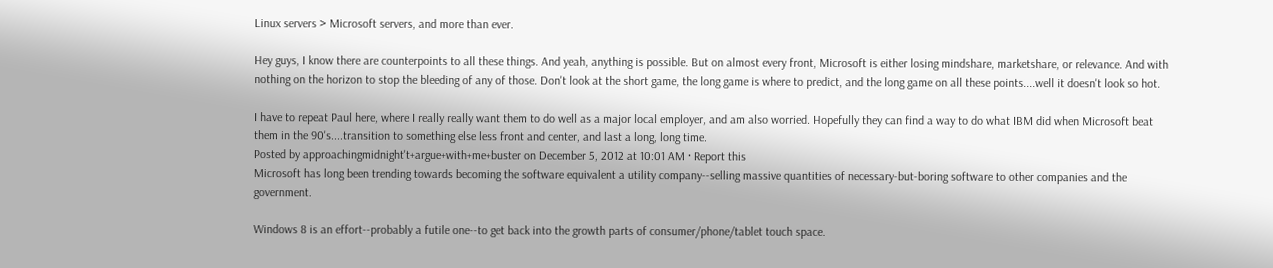Linux servers > Microsoft servers, and more than ever.

Hey guys, I know there are counterpoints to all these things. And yeah, anything is possible. But on almost every front, Microsoft is either losing mindshare, marketshare, or relevance. And with nothing on the horizon to stop the bleeding of any of those. Don't look at the short game, the long game is where to predict, and the long game on all these points....well it doesn't look so hot.

I have to repeat Paul here, where I really really want them to do well as a major local employer, and am also worried. Hopefully they can find a way to do what IBM did when Microsoft beat them in the 90's....transition to something else less front and center, and last a long, long time.
Posted by approachingmidnight't+argue+with+me+buster on December 5, 2012 at 10:01 AM · Report this
Microsoft has long been trending towards becoming the software equivalent a utility company--selling massive quantities of necessary-but-boring software to other companies and the government.

Windows 8 is an effort--probably a futile one--to get back into the growth parts of consumer/phone/tablet touch space.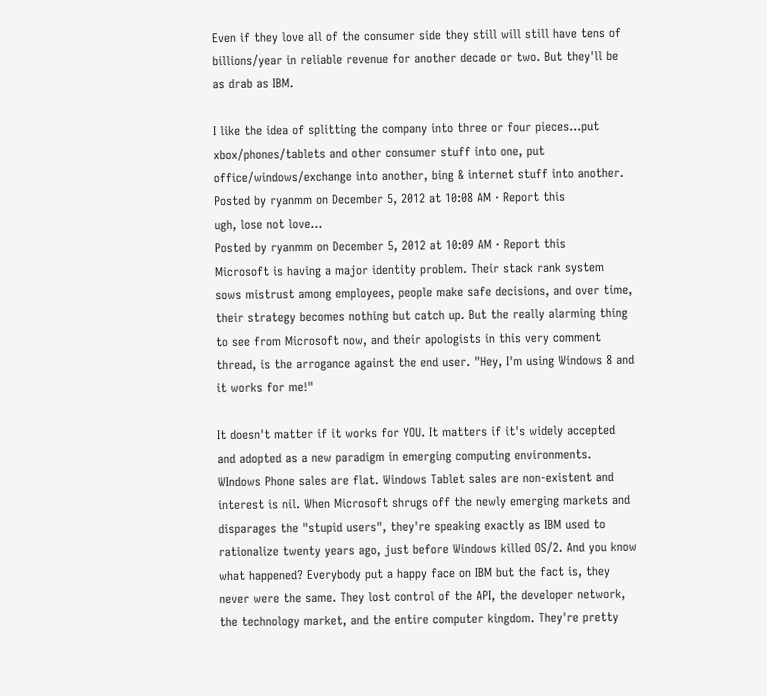Even if they love all of the consumer side they still will still have tens of billions/year in reliable revenue for another decade or two. But they'll be as drab as IBM.

I like the idea of splitting the company into three or four pieces...put xbox/phones/tablets and other consumer stuff into one, put office/windows/exchange into another, bing & internet stuff into another.
Posted by ryanmm on December 5, 2012 at 10:08 AM · Report this
ugh, lose not love...
Posted by ryanmm on December 5, 2012 at 10:09 AM · Report this
Microsoft is having a major identity problem. Their stack rank system sows mistrust among employees, people make safe decisions, and over time, their strategy becomes nothing but catch up. But the really alarming thing to see from Microsoft now, and their apologists in this very comment thread, is the arrogance against the end user. "Hey, I'm using Windows 8 and it works for me!"

It doesn't matter if it works for YOU. It matters if it's widely accepted and adopted as a new paradigm in emerging computing environments. WIndows Phone sales are flat. Windows Tablet sales are non-existent and interest is nil. When Microsoft shrugs off the newly emerging markets and disparages the "stupid users", they're speaking exactly as IBM used to rationalize twenty years ago, just before Windows killed OS/2. And you know what happened? Everybody put a happy face on IBM but the fact is, they never were the same. They lost control of the API, the developer network, the technology market, and the entire computer kingdom. They're pretty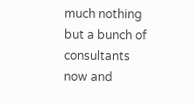much nothing but a bunch of consultants now and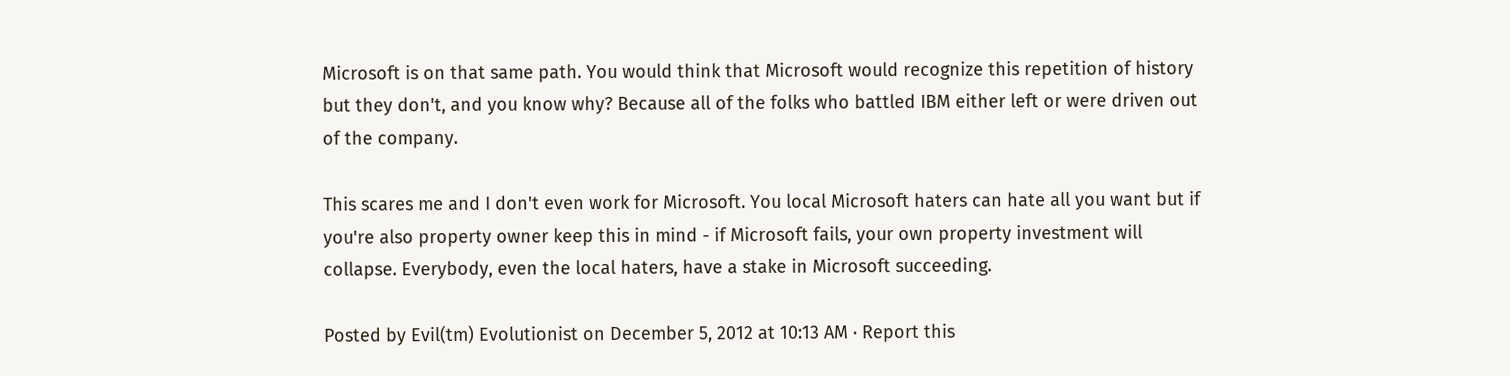Microsoft is on that same path. You would think that Microsoft would recognize this repetition of history but they don't, and you know why? Because all of the folks who battled IBM either left or were driven out of the company.

This scares me and I don't even work for Microsoft. You local Microsoft haters can hate all you want but if you're also property owner keep this in mind - if Microsoft fails, your own property investment will collapse. Everybody, even the local haters, have a stake in Microsoft succeeding.

Posted by Evil(tm) Evolutionist on December 5, 2012 at 10:13 AM · Report this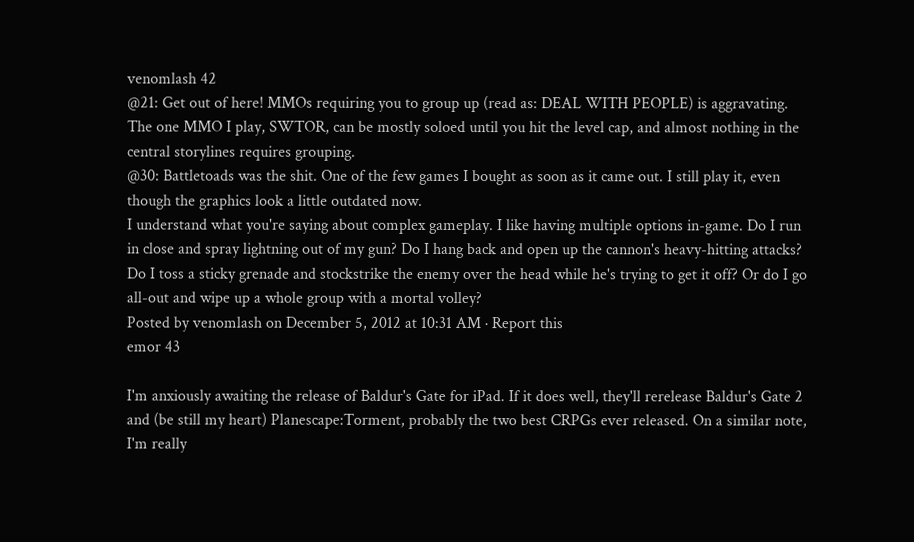venomlash 42
@21: Get out of here! MMOs requiring you to group up (read as: DEAL WITH PEOPLE) is aggravating. The one MMO I play, SWTOR, can be mostly soloed until you hit the level cap, and almost nothing in the central storylines requires grouping.
@30: Battletoads was the shit. One of the few games I bought as soon as it came out. I still play it, even though the graphics look a little outdated now.
I understand what you're saying about complex gameplay. I like having multiple options in-game. Do I run in close and spray lightning out of my gun? Do I hang back and open up the cannon's heavy-hitting attacks? Do I toss a sticky grenade and stockstrike the enemy over the head while he's trying to get it off? Or do I go all-out and wipe up a whole group with a mortal volley?
Posted by venomlash on December 5, 2012 at 10:31 AM · Report this
emor 43

I'm anxiously awaiting the release of Baldur's Gate for iPad. If it does well, they'll rerelease Baldur's Gate 2 and (be still my heart) Planescape:Torment, probably the two best CRPGs ever released. On a similar note, I'm really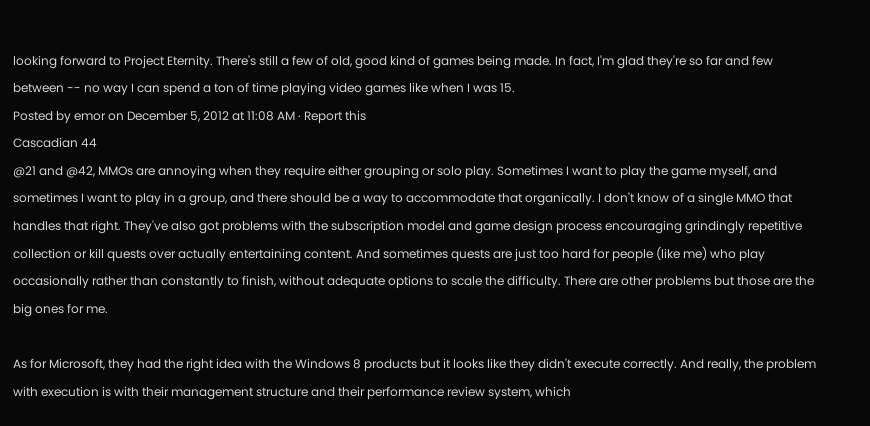looking forward to Project Eternity. There's still a few of old, good kind of games being made. In fact, I'm glad they're so far and few between -- no way I can spend a ton of time playing video games like when I was 15.
Posted by emor on December 5, 2012 at 11:08 AM · Report this
Cascadian 44
@21 and @42, MMOs are annoying when they require either grouping or solo play. Sometimes I want to play the game myself, and sometimes I want to play in a group, and there should be a way to accommodate that organically. I don't know of a single MMO that handles that right. They've also got problems with the subscription model and game design process encouraging grindingly repetitive collection or kill quests over actually entertaining content. And sometimes quests are just too hard for people (like me) who play occasionally rather than constantly to finish, without adequate options to scale the difficulty. There are other problems but those are the big ones for me.

As for Microsoft, they had the right idea with the Windows 8 products but it looks like they didn't execute correctly. And really, the problem with execution is with their management structure and their performance review system, which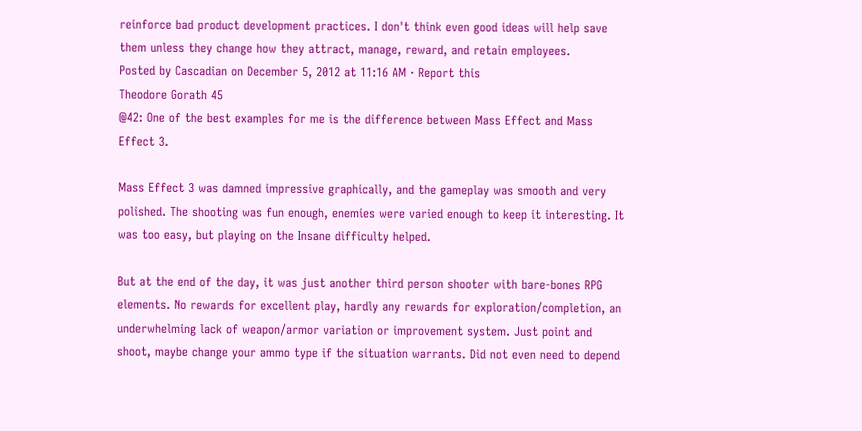reinforce bad product development practices. I don't think even good ideas will help save them unless they change how they attract, manage, reward, and retain employees.
Posted by Cascadian on December 5, 2012 at 11:16 AM · Report this
Theodore Gorath 45
@42: One of the best examples for me is the difference between Mass Effect and Mass Effect 3.

Mass Effect 3 was damned impressive graphically, and the gameplay was smooth and very polished. The shooting was fun enough, enemies were varied enough to keep it interesting. It was too easy, but playing on the Insane difficulty helped.

But at the end of the day, it was just another third person shooter with bare-bones RPG elements. No rewards for excellent play, hardly any rewards for exploration/completion, an underwhelming lack of weapon/armor variation or improvement system. Just point and shoot, maybe change your ammo type if the situation warrants. Did not even need to depend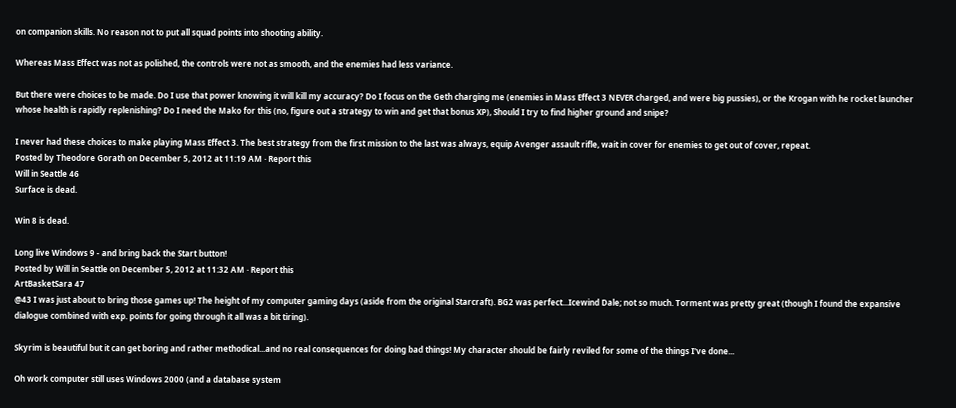on companion skills. No reason not to put all squad points into shooting ability.

Whereas Mass Effect was not as polished, the controls were not as smooth, and the enemies had less variance.

But there were choices to be made. Do I use that power knowing it will kill my accuracy? Do I focus on the Geth charging me (enemies in Mass Effect 3 NEVER charged, and were big pussies), or the Krogan with he rocket launcher whose health is rapidly replenishing? Do I need the Mako for this (no, figure out a strategy to win and get that bonus XP), Should I try to find higher ground and snipe?

I never had these choices to make playing Mass Effect 3. The best strategy from the first mission to the last was always, equip Avenger assault rifle, wait in cover for enemies to get out of cover, repeat.
Posted by Theodore Gorath on December 5, 2012 at 11:19 AM · Report this
Will in Seattle 46
Surface is dead.

Win 8 is dead.

Long live Windows 9 - and bring back the Start button!
Posted by Will in Seattle on December 5, 2012 at 11:32 AM · Report this
ArtBasketSara 47
@43 I was just about to bring those games up! The height of my computer gaming days (aside from the original Starcraft). BG2 was perfect...Icewind Dale; not so much. Torment was pretty great (though I found the expansive dialogue combined with exp. points for going through it all was a bit tiring).

Skyrim is beautiful but it can get boring and rather methodical...and no real consequences for doing bad things! My character should be fairly reviled for some of the things I've done...

Oh work computer still uses Windows 2000 (and a database system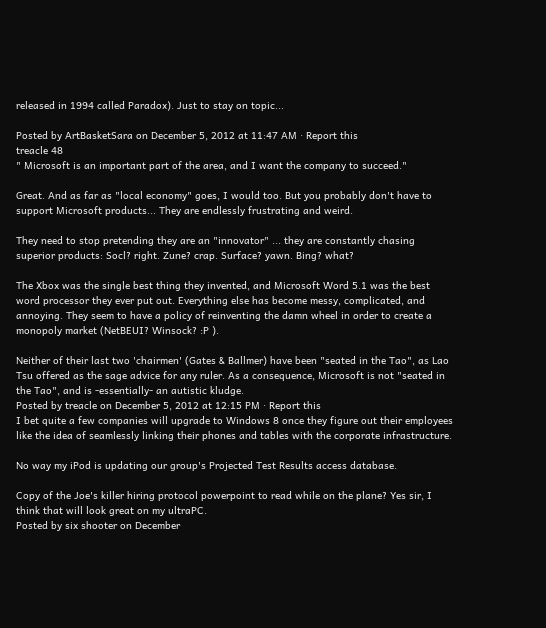released in 1994 called Paradox). Just to stay on topic...

Posted by ArtBasketSara on December 5, 2012 at 11:47 AM · Report this
treacle 48
" Microsoft is an important part of the area, and I want the company to succeed."

Great. And as far as "local economy" goes, I would too. But you probably don't have to support Microsoft products... They are endlessly frustrating and weird.

They need to stop pretending they are an "innovator" ... they are constantly chasing superior products: Socl? right. Zune? crap. Surface? yawn. Bing? what?

The Xbox was the single best thing they invented, and Microsoft Word 5.1 was the best word processor they ever put out. Everything else has become messy, complicated, and annoying. They seem to have a policy of reinventing the damn wheel in order to create a monopoly market (NetBEUI? Winsock? :P ).

Neither of their last two 'chairmen' (Gates & Ballmer) have been "seated in the Tao", as Lao Tsu offered as the sage advice for any ruler. As a consequence, Microsoft is not "seated in the Tao", and is -essentially- an autistic kludge.
Posted by treacle on December 5, 2012 at 12:15 PM · Report this
I bet quite a few companies will upgrade to Windows 8 once they figure out their employees like the idea of seamlessly linking their phones and tables with the corporate infrastructure.

No way my iPod is updating our group's Projected Test Results access database.

Copy of the Joe's killer hiring protocol powerpoint to read while on the plane? Yes sir, I think that will look great on my ultraPC.
Posted by six shooter on December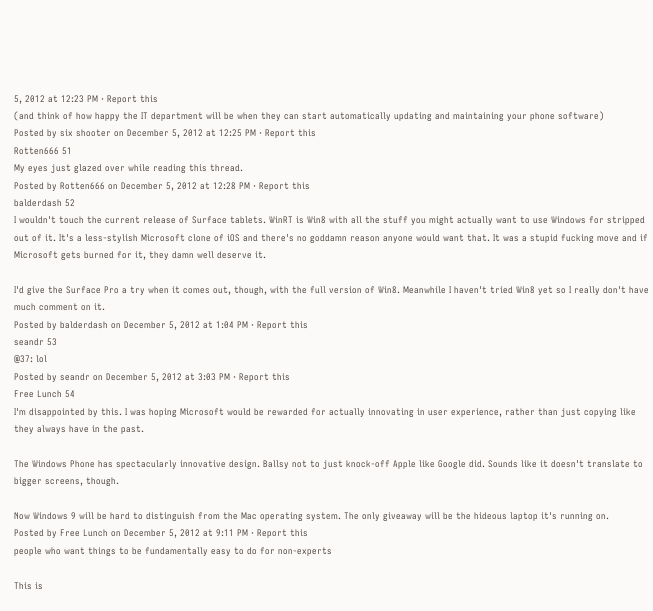5, 2012 at 12:23 PM · Report this
(and think of how happy the IT department will be when they can start automatically updating and maintaining your phone software)
Posted by six shooter on December 5, 2012 at 12:25 PM · Report this
Rotten666 51
My eyes just glazed over while reading this thread.
Posted by Rotten666 on December 5, 2012 at 12:28 PM · Report this
balderdash 52
I wouldn't touch the current release of Surface tablets. WinRT is Win8 with all the stuff you might actually want to use Windows for stripped out of it. It's a less-stylish Microsoft clone of iOS and there's no goddamn reason anyone would want that. It was a stupid fucking move and if Microsoft gets burned for it, they damn well deserve it.

I'd give the Surface Pro a try when it comes out, though, with the full version of Win8. Meanwhile I haven't tried Win8 yet so I really don't have much comment on it.
Posted by balderdash on December 5, 2012 at 1:04 PM · Report this
seandr 53
@37: lol
Posted by seandr on December 5, 2012 at 3:03 PM · Report this
Free Lunch 54
I'm disappointed by this. I was hoping Microsoft would be rewarded for actually innovating in user experience, rather than just copying like they always have in the past.

The Windows Phone has spectacularly innovative design. Ballsy not to just knock-off Apple like Google did. Sounds like it doesn't translate to bigger screens, though.

Now Windows 9 will be hard to distinguish from the Mac operating system. The only giveaway will be the hideous laptop it's running on.
Posted by Free Lunch on December 5, 2012 at 9:11 PM · Report this
people who want things to be fundamentally easy to do for non-experts

This is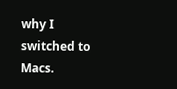why I switched to Macs.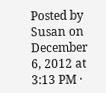Posted by Susan on December 6, 2012 at 3:13 PM ·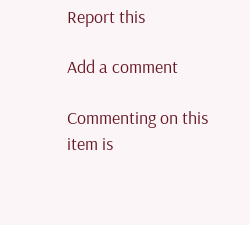Report this

Add a comment

Commenting on this item is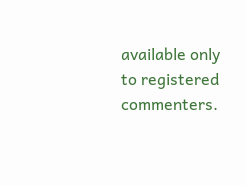available only to registered commenters.